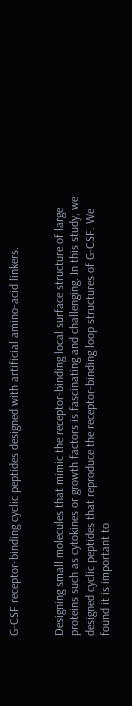G-CSF receptor-binding cyclic peptides designed with artificial amino-acid linkers.


Designing small molecules that mimic the receptor-binding local surface structure of large proteins such as cytokines or growth factors is fascinating and challenging. In this study, we designed cyclic peptides that reproduce the receptor-binding loop structures of G-CSF. We found it is important to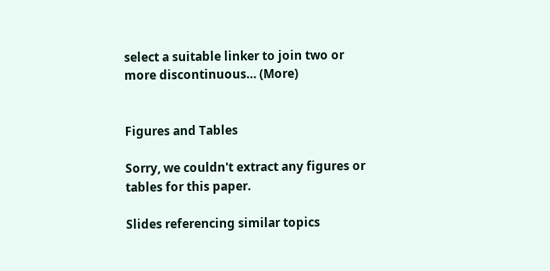select a suitable linker to join two or more discontinuous… (More)


Figures and Tables

Sorry, we couldn't extract any figures or tables for this paper.

Slides referencing similar topics